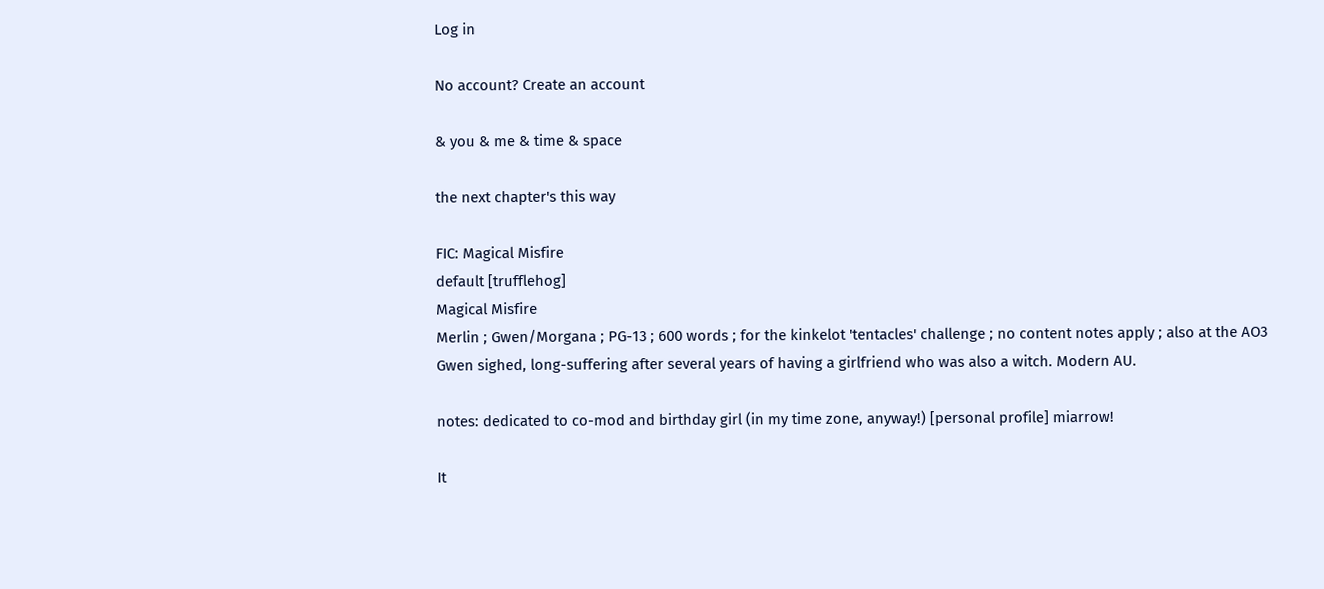Log in

No account? Create an account

& you & me & time & space

the next chapter's this way

FIC: Magical Misfire
default [trufflehog]
Magical Misfire
Merlin ; Gwen/Morgana ; PG-13 ; 600 words ; for the kinkelot 'tentacles' challenge ; no content notes apply ; also at the AO3
Gwen sighed, long-suffering after several years of having a girlfriend who was also a witch. Modern AU.

notes: dedicated to co-mod and birthday girl (in my time zone, anyway!) [personal profile] miarrow!

It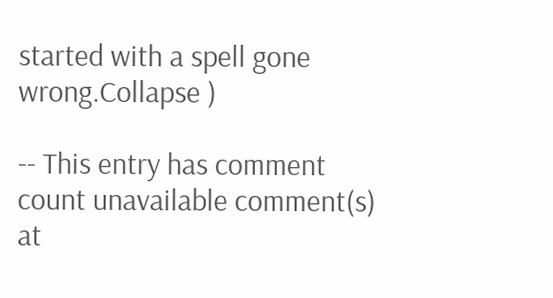started with a spell gone wrong.Collapse )

-- This entry has comment count unavailable comment(s) at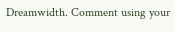Dreamwidth. Comment using your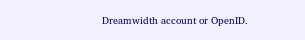Dreamwidth account or OpenID.